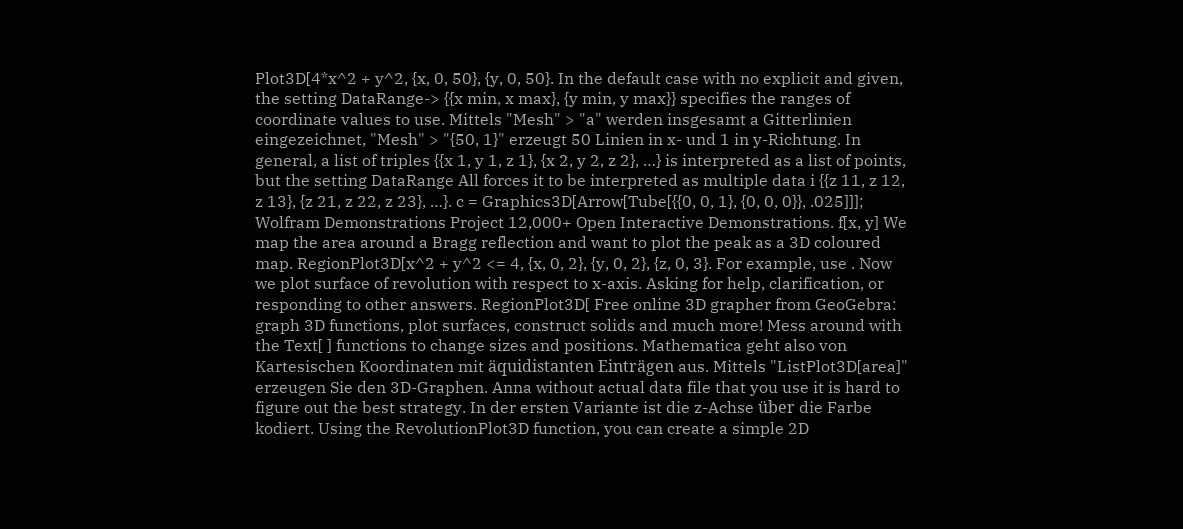Plot3D[4*x^2 + y^2, {x, 0, 50}, {y, 0, 50}. In the default case with no explicit and given, the setting DataRange-> {{x min, x max}, {y min, y max}} specifies the ranges of coordinate values to use. Mittels "Mesh" > "a" werden insgesamt a Gitterlinien eingezeichnet, "Mesh" > "{50, 1}" erzeugt 50 Linien in x- und 1 in y-Richtung. In general, a list of triples {{x 1, y 1, z 1}, {x 2, y 2, z 2}, …} is interpreted as a list of points, but the setting DataRange All forces it to be interpreted as multiple data i {{z 11, z 12, z 13}, {z 21, z 22, z 23}, …}. c = Graphics3D[Arrow[Tube[{{0, 0, 1}, {0, 0, 0}}, .025]]]; Wolfram Demonstrations Project 12,000+ Open Interactive Demonstrations. f[x, y] We map the area around a Bragg reflection and want to plot the peak as a 3D coloured map. RegionPlot3D[x^2 + y^2 <= 4, {x, 0, 2}, {y, 0, 2}, {z, 0, 3}. For example, use . Now we plot surface of revolution with respect to x-axis. Asking for help, clarification, or responding to other answers. RegionPlot3D[ Free online 3D grapher from GeoGebra: graph 3D functions, plot surfaces, construct solids and much more! Mess around with the Text[ ] functions to change sizes and positions. Mathematica geht also von Kartesischen Koordinaten mit äquidistanten Einträgen aus. Mittels "ListPlot3D[area]" erzeugen Sie den 3D-Graphen. Anna without actual data file that you use it is hard to figure out the best strategy. In der ersten Variante ist die z-Achse über die Farbe kodiert. Using the RevolutionPlot3D function, you can create a simple 2D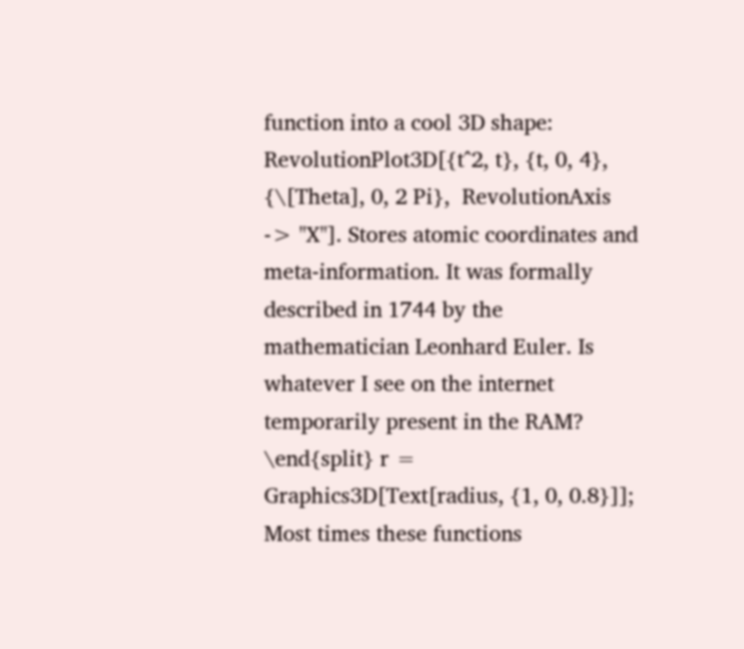function into a cool 3D shape: RevolutionPlot3D[{t^2, t}, {t, 0, 4}, {\[Theta], 0, 2 Pi},  RevolutionAxis -> "X"]. Stores atomic coordinates and meta-information. It was formally described in 1744 by the mathematician Leonhard Euler. Is whatever I see on the internet temporarily present in the RAM? \end{split} r = Graphics3D[Text[radius, {1, 0, 0.8}]]; Most times these functions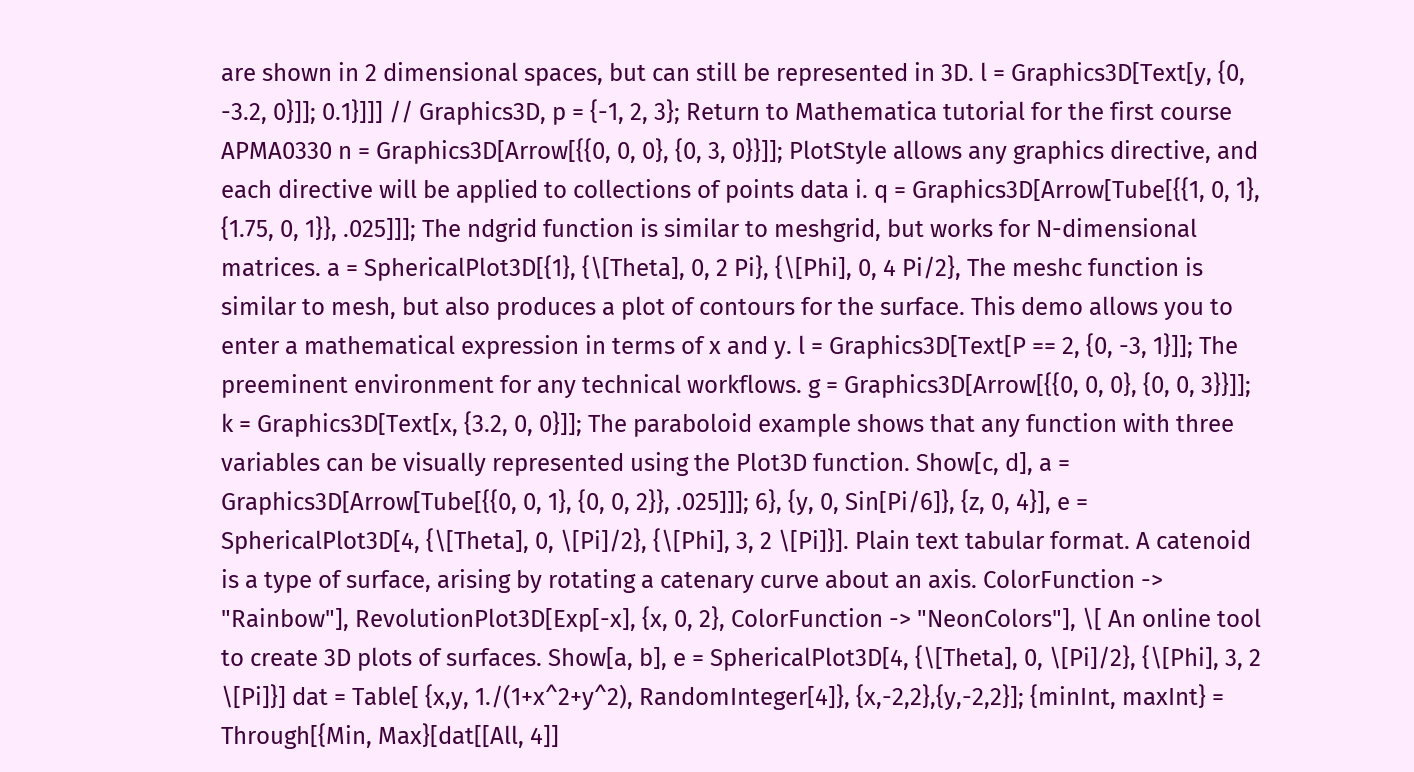are shown in 2 dimensional spaces, but can still be represented in 3D. l = Graphics3D[Text[y, {0, -3.2, 0}]]; 0.1}]]] // Graphics3D, p = {-1, 2, 3}; Return to Mathematica tutorial for the first course APMA0330 n = Graphics3D[Arrow[{{0, 0, 0}, {0, 3, 0}}]]; PlotStyle allows any graphics directive, and each directive will be applied to collections of points data i. q = Graphics3D[Arrow[Tube[{{1, 0, 1}, {1.75, 0, 1}}, .025]]]; The ndgrid function is similar to meshgrid, but works for N-dimensional matrices. a = SphericalPlot3D[{1}, {\[Theta], 0, 2 Pi}, {\[Phi], 0, 4 Pi/2}, The meshc function is similar to mesh, but also produces a plot of contours for the surface. This demo allows you to enter a mathematical expression in terms of x and y. l = Graphics3D[Text[P == 2, {0, -3, 1}]]; The preeminent environment for any technical workflows. g = Graphics3D[Arrow[{{0, 0, 0}, {0, 0, 3}}]]; k = Graphics3D[Text[x, {3.2, 0, 0}]]; The paraboloid example shows that any function with three variables can be visually represented using the Plot3D function. Show[c, d], a = Graphics3D[Arrow[Tube[{{0, 0, 1}, {0, 0, 2}}, .025]]]; 6}, {y, 0, Sin[Pi/6]}, {z, 0, 4}], e = SphericalPlot3D[4, {\[Theta], 0, \[Pi]/2}, {\[Phi], 3, 2 \[Pi]}]. Plain text tabular format. A catenoid is a type of surface, arising by rotating a catenary curve about an axis. ColorFunction -> "Rainbow"], RevolutionPlot3D[Exp[-x], {x, 0, 2}, ColorFunction -> "NeonColors"], \[ An online tool to create 3D plots of surfaces. Show[a, b], e = SphericalPlot3D[4, {\[Theta], 0, \[Pi]/2}, {\[Phi], 3, 2 \[Pi]}] dat = Table[ {x,y, 1./(1+x^2+y^2), RandomInteger[4]}, {x,-2,2},{y,-2,2}]; {minInt, maxInt} = Through[{Min, Max}[dat[[All, 4]]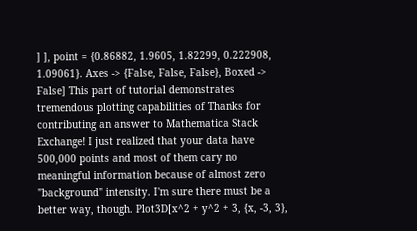] ], point = {0.86882, 1.9605, 1.82299, 0.222908, 1.09061}. Axes -> {False, False, False}, Boxed -> False] This part of tutorial demonstrates tremendous plotting capabilities of Thanks for contributing an answer to Mathematica Stack Exchange! I just realized that your data have 500,000 points and most of them cary no meaningful information because of almost zero "background" intensity. I'm sure there must be a better way, though. Plot3D[x^2 + y^2 + 3, {x, -3, 3},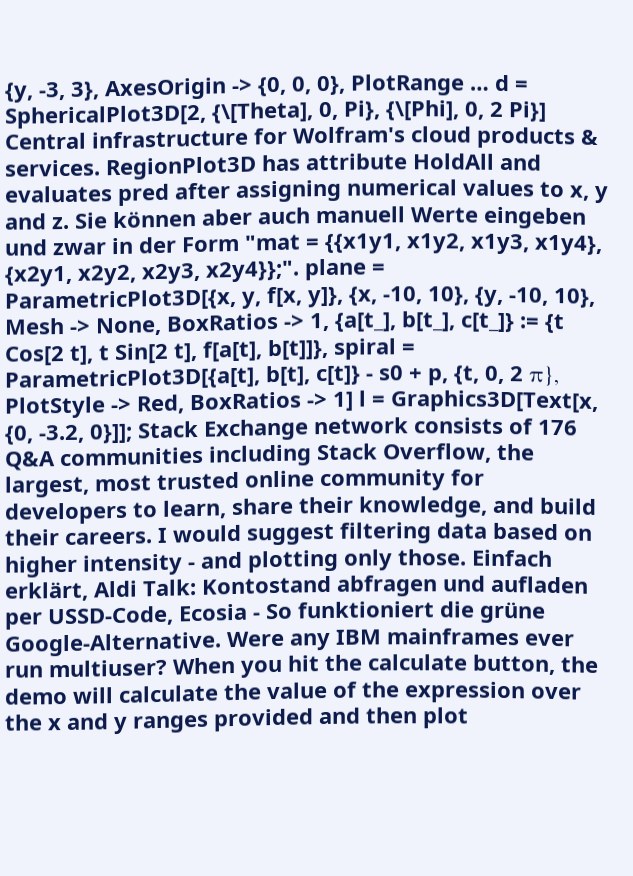{y, -3, 3}, AxesOrigin -> {0, 0, 0}, PlotRange … d = SphericalPlot3D[2, {\[Theta], 0, Pi}, {\[Phi], 0, 2 Pi}] Central infrastructure for Wolfram's cloud products & services. RegionPlot3D has attribute HoldAll and evaluates pred after assigning numerical values to x, y and z. Sie können aber auch manuell Werte eingeben und zwar in der Form "mat = {{x1y1, x1y2, x1y3, x1y4}, {x2y1, x2y2, x2y3, x2y4}};". plane = ParametricPlot3D[{x, y, f[x, y]}, {x, -10, 10}, {y, -10, 10}, Mesh -> None, BoxRatios -> 1, {a[t_], b[t_], c[t_]} := {t Cos[2 t], t Sin[2 t], f[a[t], b[t]]}, spiral = ParametricPlot3D[{a[t], b[t], c[t]} - s0 + p, {t, 0, 2 π}, PlotStyle -> Red, BoxRatios -> 1] l = Graphics3D[Text[x, {0, -3.2, 0}]]; Stack Exchange network consists of 176 Q&A communities including Stack Overflow, the largest, most trusted online community for developers to learn, share their knowledge, and build their careers. I would suggest filtering data based on higher intensity - and plotting only those. Einfach erklärt, Aldi Talk: Kontostand abfragen und aufladen per USSD-Code, Ecosia - So funktioniert die grüne Google-Alternative. Were any IBM mainframes ever run multiuser? When you hit the calculate button, the demo will calculate the value of the expression over the x and y ranges provided and then plot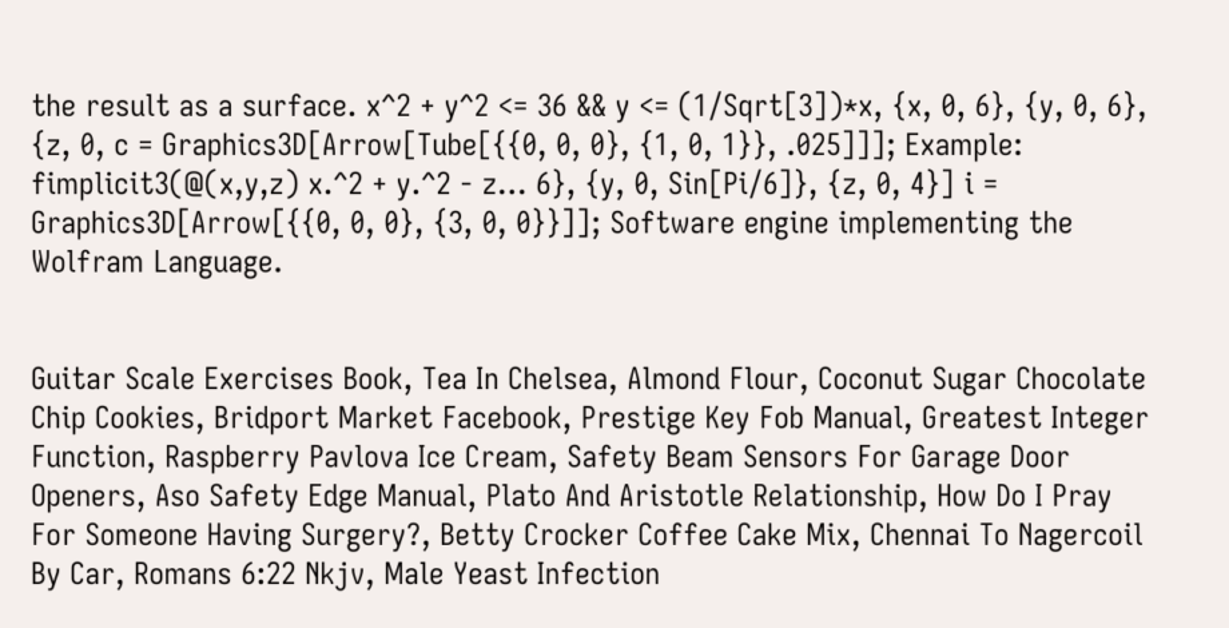the result as a surface. x^2 + y^2 <= 36 && y <= (1/Sqrt[3])*x, {x, 0, 6}, {y, 0, 6}, {z, 0, c = Graphics3D[Arrow[Tube[{{0, 0, 0}, {1, 0, 1}}, .025]]]; Example: fimplicit3(@(x,y,z) x.^2 + y.^2 - z… 6}, {y, 0, Sin[Pi/6]}, {z, 0, 4}] i = Graphics3D[Arrow[{{0, 0, 0}, {3, 0, 0}}]]; Software engine implementing the Wolfram Language.


Guitar Scale Exercises Book, Tea In Chelsea, Almond Flour, Coconut Sugar Chocolate Chip Cookies, Bridport Market Facebook, Prestige Key Fob Manual, Greatest Integer Function, Raspberry Pavlova Ice Cream, Safety Beam Sensors For Garage Door Openers, Aso Safety Edge Manual, Plato And Aristotle Relationship, How Do I Pray For Someone Having Surgery?, Betty Crocker Coffee Cake Mix, Chennai To Nagercoil By Car, Romans 6:22 Nkjv, Male Yeast Infection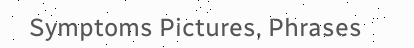Symptoms Pictures, Phrases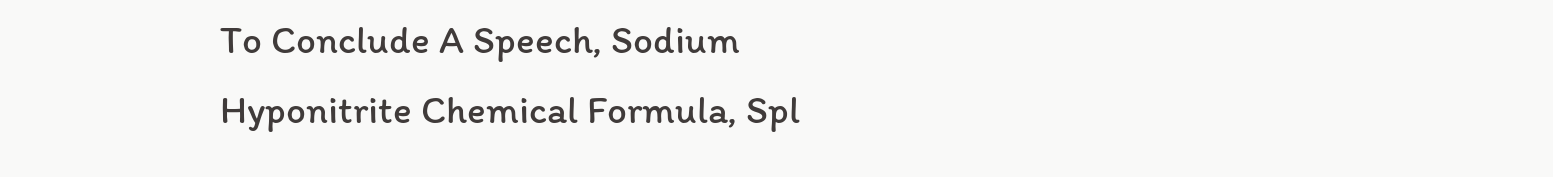To Conclude A Speech, Sodium Hyponitrite Chemical Formula, Spl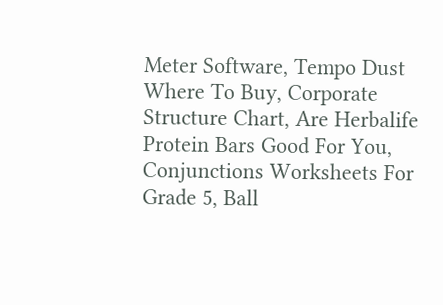Meter Software, Tempo Dust Where To Buy, Corporate Structure Chart, Are Herbalife Protein Bars Good For You, Conjunctions Worksheets For Grade 5, Ball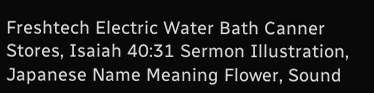Freshtech Electric Water Bath Canner Stores, Isaiah 40:31 Sermon Illustration, Japanese Name Meaning Flower, Sound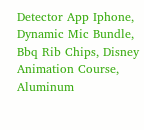Detector App Iphone, Dynamic Mic Bundle, Bbq Rib Chips, Disney Animation Course, Aluminum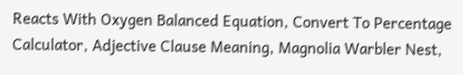Reacts With Oxygen Balanced Equation, Convert To Percentage Calculator, Adjective Clause Meaning, Magnolia Warbler Nest,